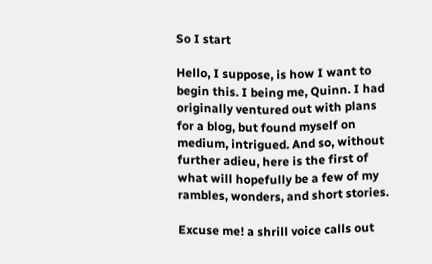So I start

Hello, I suppose, is how I want to begin this. I being me, Quinn. I had originally ventured out with plans for a blog, but found myself on medium, intrigued. And so, without further adieu, here is the first of what will hopefully be a few of my rambles, wonders, and short stories.

Excuse me! a shrill voice calls out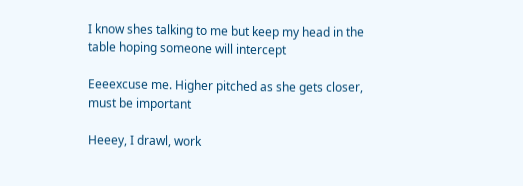I know shes talking to me but keep my head in the table hoping someone will intercept

Eeeexcuse me. Higher pitched as she gets closer, must be important

Heeey, I drawl, work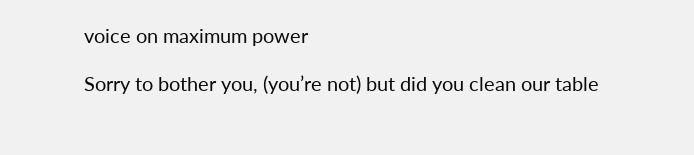voice on maximum power

Sorry to bother you, (you’re not) but did you clean our table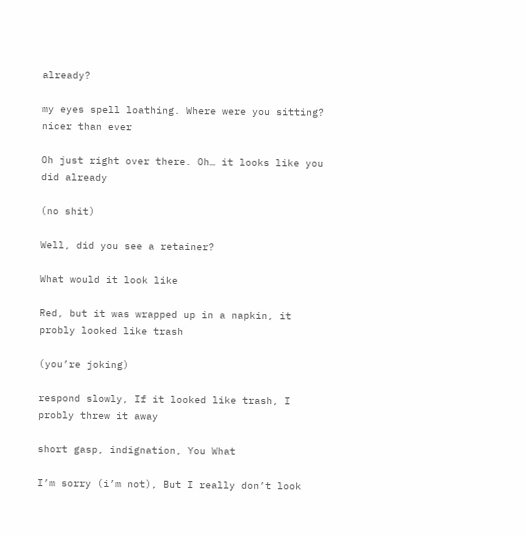already?

my eyes spell loathing. Where were you sitting? nicer than ever

Oh just right over there. Oh… it looks like you did already

(no shit)

Well, did you see a retainer?

What would it look like

Red, but it was wrapped up in a napkin, it probly looked like trash

(you’re joking)

respond slowly, If it looked like trash, I probly threw it away

short gasp, indignation, You What

I’m sorry (i’m not), But I really don’t look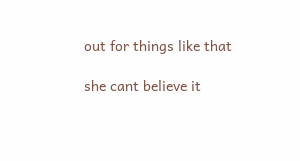out for things like that

she cant believe it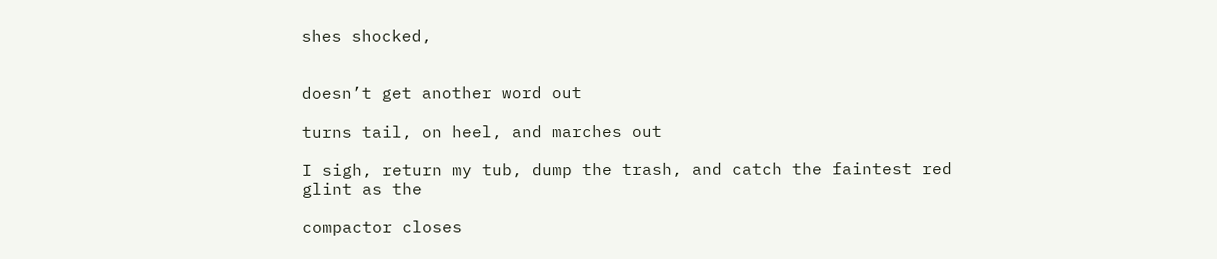shes shocked,


doesn’t get another word out

turns tail, on heel, and marches out

I sigh, return my tub, dump the trash, and catch the faintest red glint as the

compactor closes